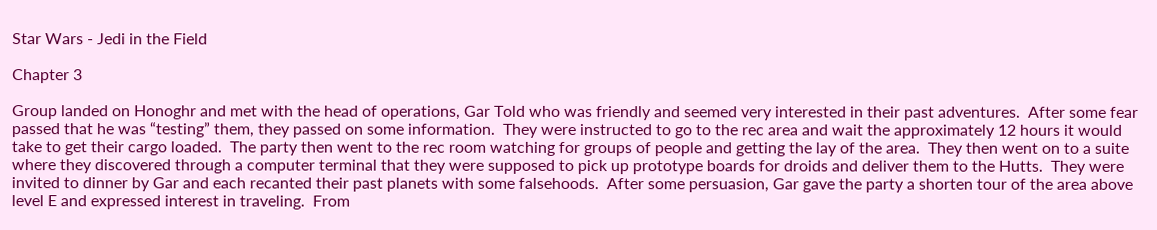Star Wars - Jedi in the Field

Chapter 3

Group landed on Honoghr and met with the head of operations, Gar Told who was friendly and seemed very interested in their past adventures.  After some fear passed that he was “testing” them, they passed on some information.  They were instructed to go to the rec area and wait the approximately 12 hours it would take to get their cargo loaded.  The party then went to the rec room watching for groups of people and getting the lay of the area.  They then went on to a suite where they discovered through a computer terminal that they were supposed to pick up prototype boards for droids and deliver them to the Hutts.  They were invited to dinner by Gar and each recanted their past planets with some falsehoods.  After some persuasion, Gar gave the party a shorten tour of the area above level E and expressed interest in traveling.  From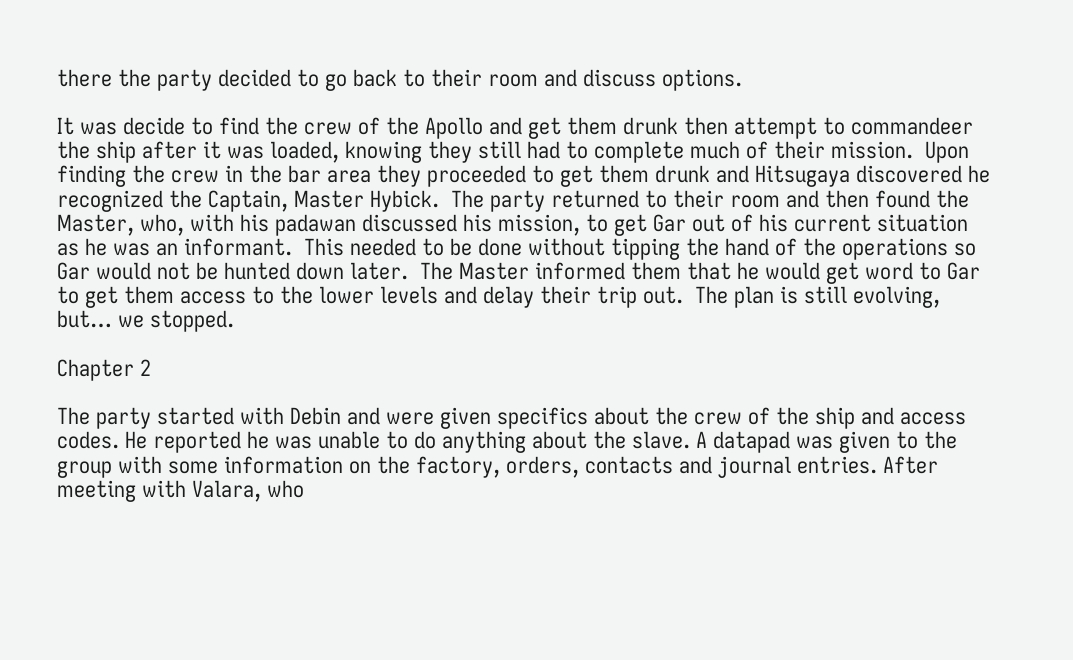there the party decided to go back to their room and discuss options.

It was decide to find the crew of the Apollo and get them drunk then attempt to commandeer the ship after it was loaded, knowing they still had to complete much of their mission.  Upon finding the crew in the bar area they proceeded to get them drunk and Hitsugaya discovered he recognized the Captain, Master Hybick.  The party returned to their room and then found the Master, who, with his padawan discussed his mission, to get Gar out of his current situation as he was an informant.  This needed to be done without tipping the hand of the operations so Gar would not be hunted down later.  The Master informed them that he would get word to Gar to get them access to the lower levels and delay their trip out.  The plan is still evolving, but… we stopped.

Chapter 2

The party started with Debin and were given specifics about the crew of the ship and access codes. He reported he was unable to do anything about the slave. A datapad was given to the group with some information on the factory, orders, contacts and journal entries. After meeting with Valara, who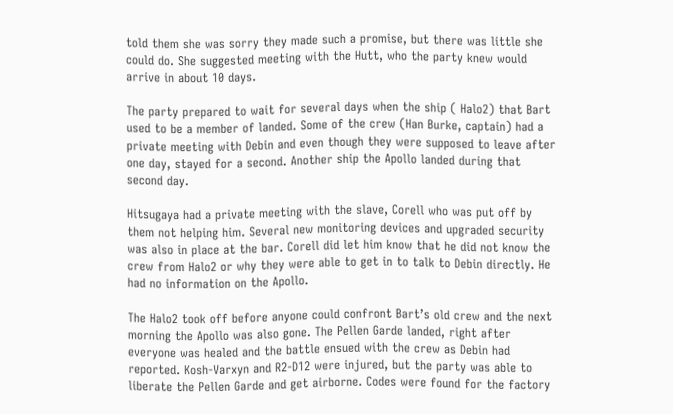told them she was sorry they made such a promise, but there was little she could do. She suggested meeting with the Hutt, who the party knew would arrive in about 10 days.

The party prepared to wait for several days when the ship ( Halo2) that Bart used to be a member of landed. Some of the crew (Han Burke, captain) had a private meeting with Debin and even though they were supposed to leave after one day, stayed for a second. Another ship the Apollo landed during that second day.

Hitsugaya had a private meeting with the slave, Corell who was put off by them not helping him. Several new monitoring devices and upgraded security was also in place at the bar. Corell did let him know that he did not know the crew from Halo2 or why they were able to get in to talk to Debin directly. He had no information on the Apollo.

The Halo2 took off before anyone could confront Bart’s old crew and the next morning the Apollo was also gone. The Pellen Garde landed, right after everyone was healed and the battle ensued with the crew as Debin had reported. Kosh-Varxyn and R2-D12 were injured, but the party was able to liberate the Pellen Garde and get airborne. Codes were found for the factory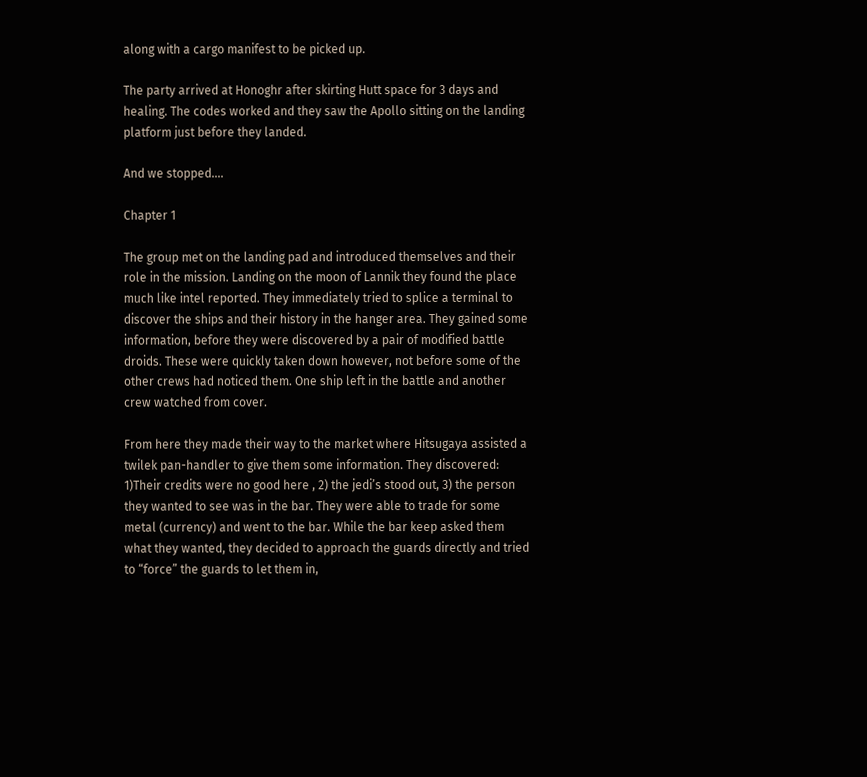along with a cargo manifest to be picked up.

The party arrived at Honoghr after skirting Hutt space for 3 days and healing. The codes worked and they saw the Apollo sitting on the landing platform just before they landed.

And we stopped….

Chapter 1

The group met on the landing pad and introduced themselves and their role in the mission. Landing on the moon of Lannik they found the place much like intel reported. They immediately tried to splice a terminal to discover the ships and their history in the hanger area. They gained some information, before they were discovered by a pair of modified battle droids. These were quickly taken down however, not before some of the other crews had noticed them. One ship left in the battle and another crew watched from cover.

From here they made their way to the market where Hitsugaya assisted a twilek pan-handler to give them some information. They discovered: 1)Their credits were no good here , 2) the jedi’s stood out, 3) the person they wanted to see was in the bar. They were able to trade for some metal (currency) and went to the bar. While the bar keep asked them what they wanted, they decided to approach the guards directly and tried to “force” the guards to let them in,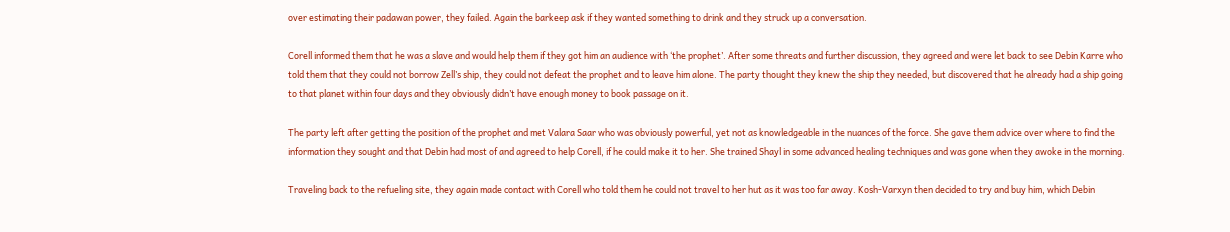over estimating their padawan power, they failed. Again the barkeep ask if they wanted something to drink and they struck up a conversation.

Corell informed them that he was a slave and would help them if they got him an audience with ‘the prophet’. After some threats and further discussion, they agreed and were let back to see Debin Karre who told them that they could not borrow Zell’s ship, they could not defeat the prophet and to leave him alone. The party thought they knew the ship they needed, but discovered that he already had a ship going to that planet within four days and they obviously didn’t have enough money to book passage on it.

The party left after getting the position of the prophet and met Valara Saar who was obviously powerful, yet not as knowledgeable in the nuances of the force. She gave them advice over where to find the information they sought and that Debin had most of and agreed to help Corell, if he could make it to her. She trained Shayl in some advanced healing techniques and was gone when they awoke in the morning.

Traveling back to the refueling site, they again made contact with Corell who told them he could not travel to her hut as it was too far away. Kosh-Varxyn then decided to try and buy him, which Debin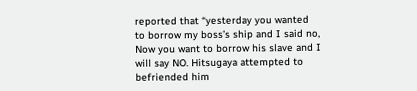reported that “yesterday you wanted to borrow my boss’s ship and I said no, Now you want to borrow his slave and I will say NO. Hitsugaya attempted to befriended him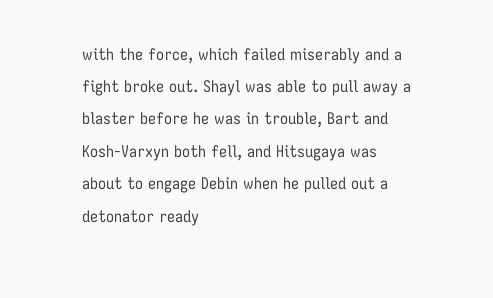with the force, which failed miserably and a fight broke out. Shayl was able to pull away a blaster before he was in trouble, Bart and Kosh-Varxyn both fell, and Hitsugaya was about to engage Debin when he pulled out a detonator ready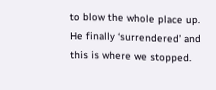to blow the whole place up. He finally ‘surrendered’ and this is where we stopped.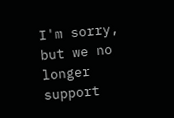I'm sorry, but we no longer support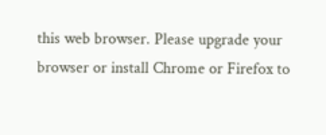this web browser. Please upgrade your browser or install Chrome or Firefox to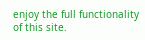enjoy the full functionality of this site.